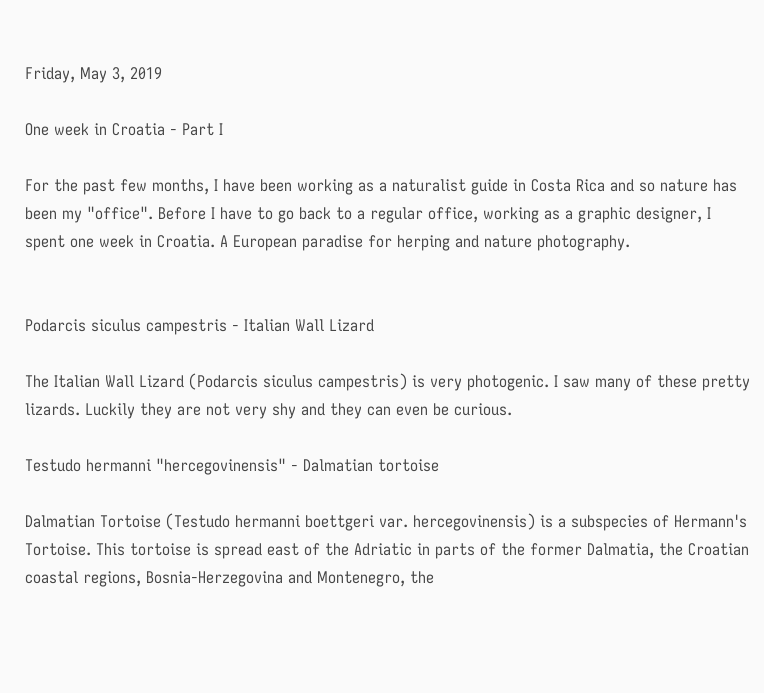Friday, May 3, 2019

One week in Croatia - Part Ⅰ

For the past few months, I have been working as a naturalist guide in Costa Rica and so nature has been my "office". Before I have to go back to a regular office, working as a graphic designer, I spent one week in Croatia. A European paradise for herping and nature photography.


Podarcis siculus campestris - Italian Wall Lizard

The Italian Wall Lizard (Podarcis siculus campestris) is very photogenic. I saw many of these pretty lizards. Luckily they are not very shy and they can even be curious.

Testudo hermanni "hercegovinensis" - Dalmatian tortoise

Dalmatian Tortoise (Testudo hermanni boettgeri var. hercegovinensis) is a subspecies of Hermann's Tortoise. This tortoise is spread east of the Adriatic in parts of the former Dalmatia, the Croatian coastal regions, Bosnia-Herzegovina and Montenegro, the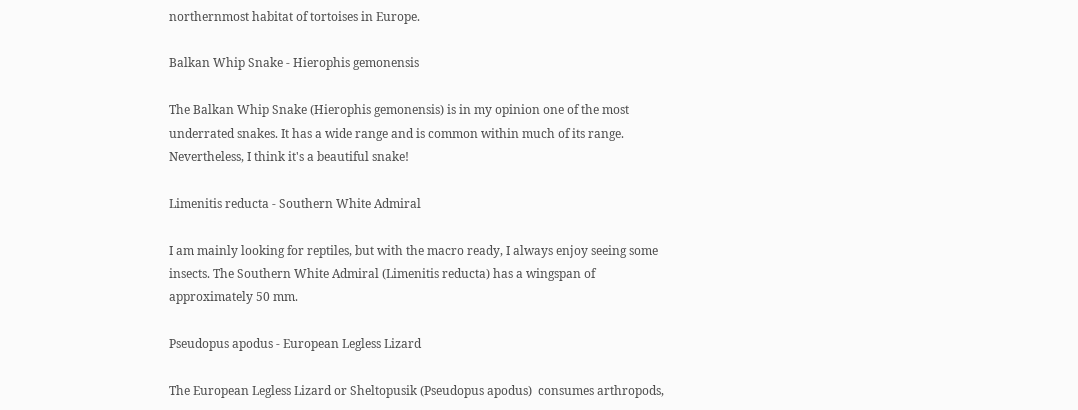northernmost habitat of tortoises in Europe.

Balkan Whip Snake - Hierophis gemonensis

The Balkan Whip Snake (Hierophis gemonensis) is in my opinion one of the most underrated snakes. It has a wide range and is common within much of its range. Nevertheless, I think it's a beautiful snake!

Limenitis reducta - Southern White Admiral

I am mainly looking for reptiles, but with the macro ready, I always enjoy seeing some insects. The Southern White Admiral (Limenitis reducta) has a wingspan of approximately 50 mm.

Pseudopus apodus - European Legless Lizard

The European Legless Lizard or Sheltopusik (Pseudopus apodus)  consumes arthropods,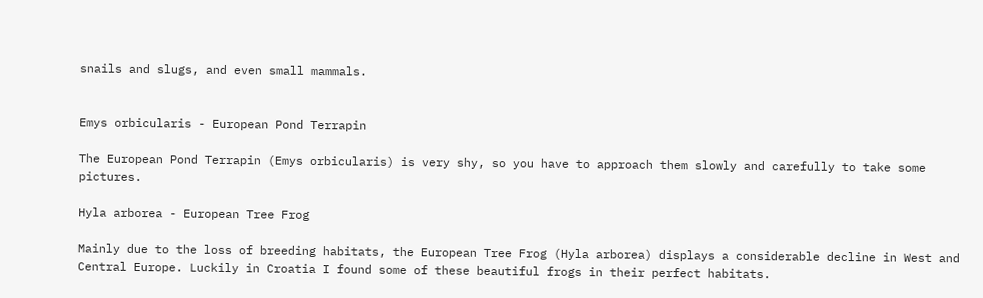snails and slugs, and even small mammals.


Emys orbicularis - European Pond Terrapin

The European Pond Terrapin (Emys orbicularis) is very shy, so you have to approach them slowly and carefully to take some pictures.

Hyla arborea - European Tree Frog

Mainly due to the loss of breeding habitats, the European Tree Frog (Hyla arborea) displays a considerable decline in West and Central Europe. Luckily in Croatia I found some of these beautiful frogs in their perfect habitats.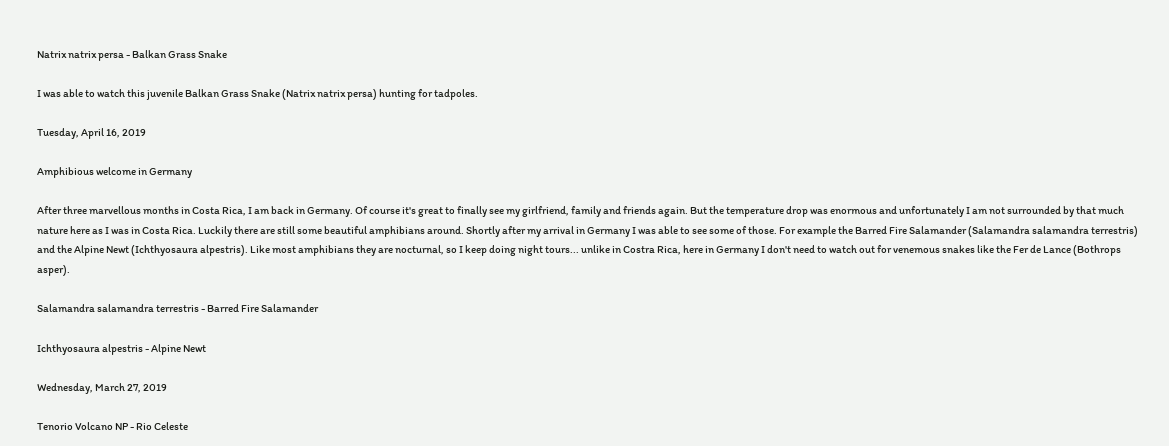Natrix natrix persa - Balkan Grass Snake

I was able to watch this juvenile Balkan Grass Snake (Natrix natrix persa) hunting for tadpoles.

Tuesday, April 16, 2019

Amphibious welcome in Germany

After three marvellous months in Costa Rica, I am back in Germany. Of course it's great to finally see my girlfriend, family and friends again. But the temperature drop was enormous and unfortunately I am not surrounded by that much nature here as I was in Costa Rica. Luckily there are still some beautiful amphibians around. Shortly after my arrival in Germany I was able to see some of those. For example the Barred Fire Salamander (Salamandra salamandra terrestris) and the Alpine Newt (Ichthyosaura alpestris). Like most amphibians they are nocturnal, so I keep doing night tours... unlike in Costra Rica, here in Germany I don't need to watch out for venemous snakes like the Fer de Lance (Bothrops asper).

Salamandra salamandra terrestris - Barred Fire Salamander

Ichthyosaura alpestris - Alpine Newt

Wednesday, March 27, 2019

Tenorio Volcano NP - Rio Celeste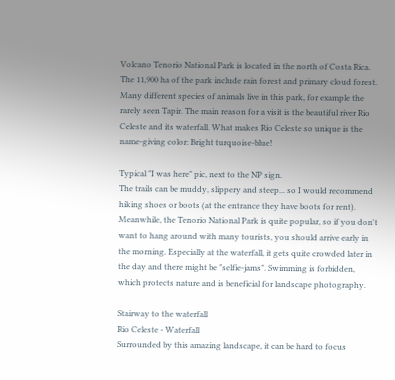Volcano Tenorio National Park is located in the north of Costa Rica. The 11,900 ha of the park include rain forest and primary cloud forest. Many different species of animals live in this park, for example the rarely seen Tapir. The main reason for a visit is the beautiful river Rio Celeste and its waterfall. What makes Rio Celeste so unique is the name-giving color: Bright turquoise-blue!

Typical "I was here" pic, next to the NP sign.
The trails can be muddy, slippery and steep... so I would recommend hiking shoes or boots (at the entrance they have boots for rent). Meanwhile, the Tenorio National Park is quite popular, so if you don't want to hang around with many tourists, you should arrive early in the morning. Especially at the waterfall, it gets quite crowded later in the day and there might be "selfie-jams". Swimming is forbidden, which protects nature and is beneficial for landscape photography.

Stairway to the waterfall
Rio Celeste - Waterfall
Surrounded by this amazing landscape, it can be hard to focus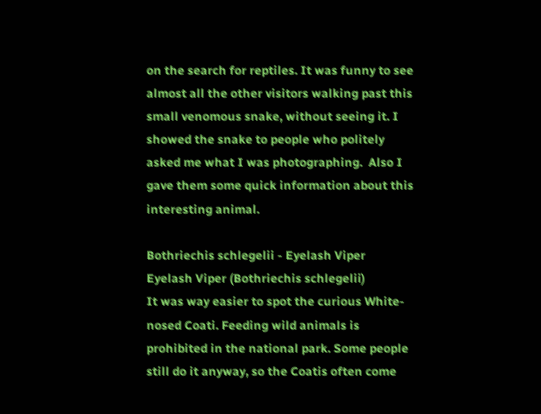on the search for reptiles. It was funny to see almost all the other visitors walking past this small venomous snake, without seeing it. I showed the snake to people who politely asked me what I was photographing.  Also I gave them some quick information about this interesting animal.

Bothriechis schlegelii - Eyelash Viper
Eyelash Viper (Bothriechis schlegelii)
It was way easier to spot the curious White-nosed Coati. Feeding wild animals is prohibited in the national park. Some people still do it anyway, so the Coatis often come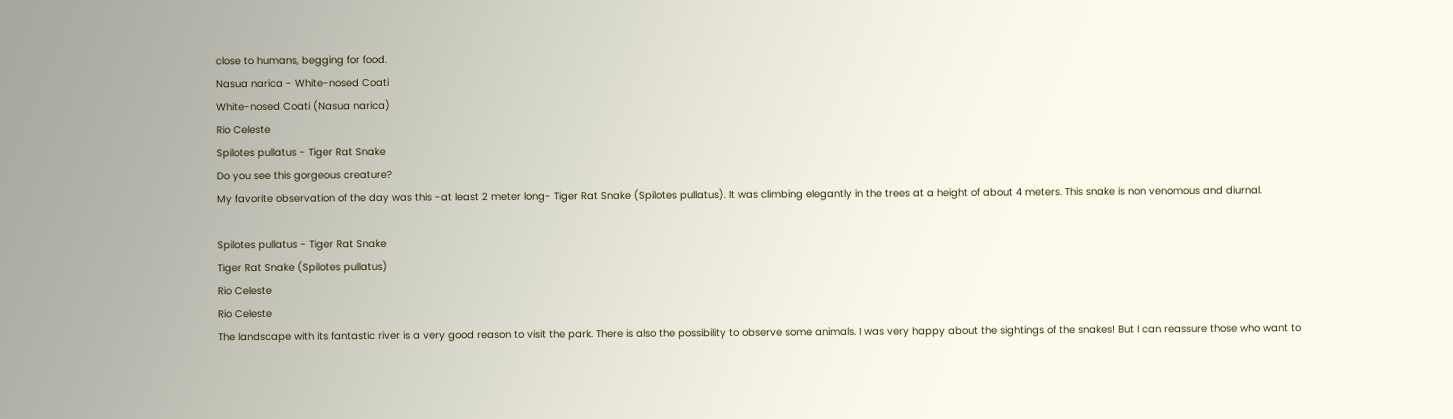close to humans, begging for food.
Nasua narica - White-nosed Coati
White-nosed Coati (Nasua narica)
Rio Celeste
Spilotes pullatus - Tiger Rat Snake
Do you see this gorgeous creature?
My favorite observation of the day was this -at least 2 meter long- Tiger Rat Snake (Spilotes pullatus). It was climbing elegantly in the trees at a height of about 4 meters. This snake is non venomous and diurnal.

Spilotes pullatus - Tiger Rat Snake
Tiger Rat Snake (Spilotes pullatus)
Rio Celeste
Rio Celeste
The landscape with its fantastic river is a very good reason to visit the park. There is also the possibility to observe some animals. I was very happy about the sightings of the snakes! But I can reassure those who want to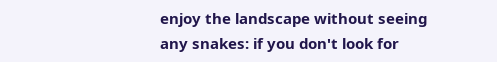enjoy the landscape without seeing any snakes: if you don't look for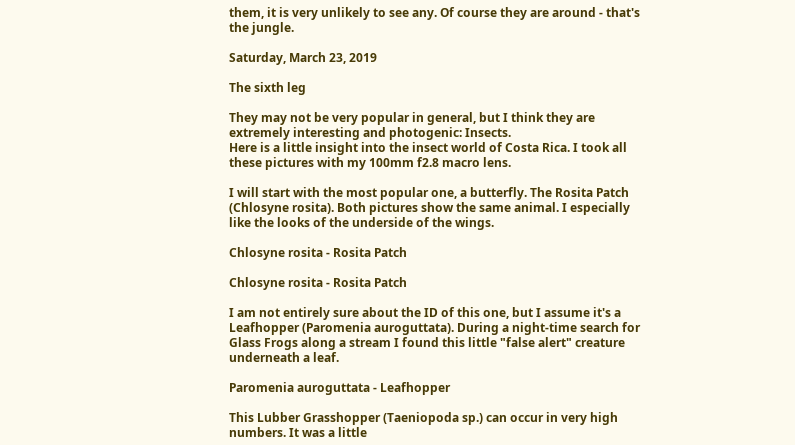them, it is very unlikely to see any. Of course they are around - that's the jungle.

Saturday, March 23, 2019

The sixth leg

They may not be very popular in general, but I think they are extremely interesting and photogenic: Insects.
Here is a little insight into the insect world of Costa Rica. I took all these pictures with my 100mm f2.8 macro lens.

I will start with the most popular one, a butterfly. The Rosita Patch (Chlosyne rosita). Both pictures show the same animal. I especially like the looks of the underside of the wings.

Chlosyne rosita - Rosita Patch

Chlosyne rosita - Rosita Patch

I am not entirely sure about the ID of this one, but I assume it's a Leafhopper (Paromenia auroguttata). During a night-time search for Glass Frogs along a stream I found this little "false alert" creature underneath a leaf.

Paromenia auroguttata - Leafhopper

This Lubber Grasshopper (Taeniopoda sp.) can occur in very high numbers. It was a little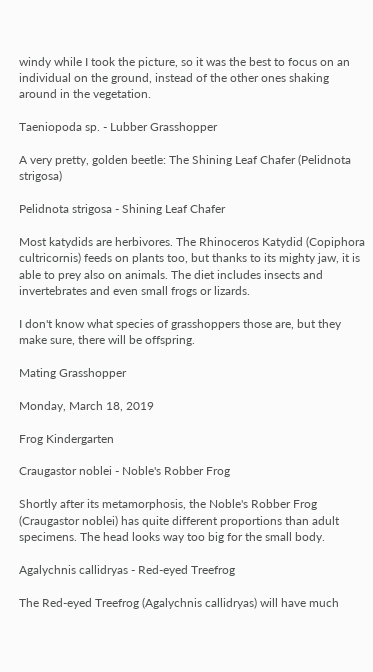windy while I took the picture, so it was the best to focus on an individual on the ground, instead of the other ones shaking around in the vegetation.

Taeniopoda sp. - Lubber Grasshopper

A very pretty, golden beetle: The Shining Leaf Chafer (Pelidnota strigosa)

Pelidnota strigosa - Shining Leaf Chafer

Most katydids are herbivores. The Rhinoceros Katydid (Copiphora cultricornis) feeds on plants too, but thanks to its mighty jaw, it is able to prey also on animals. The diet includes insects and invertebrates and even small frogs or lizards.

I don't know what species of grasshoppers those are, but they make sure, there will be offspring.

Mating Grasshopper

Monday, March 18, 2019

Frog Kindergarten

Craugastor noblei - Noble's Robber Frog

Shortly after its metamorphosis, the Noble's Robber Frog (Craugastor noblei) has quite different proportions than adult specimens. The head looks way too big for the small body.

Agalychnis callidryas - Red-eyed Treefrog

The Red-eyed Treefrog (Agalychnis callidryas) will have much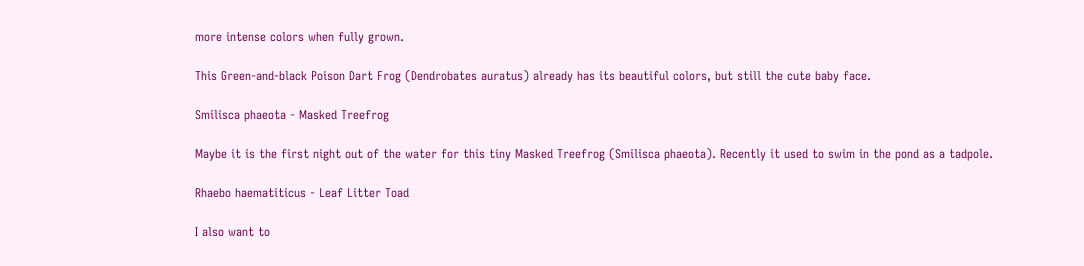more intense colors when fully grown.

This Green-and-black Poison Dart Frog (Dendrobates auratus) already has its beautiful colors, but still the cute baby face.

Smilisca phaeota - Masked Treefrog

Maybe it is the first night out of the water for this tiny Masked Treefrog (Smilisca phaeota). Recently it used to swim in the pond as a tadpole.

Rhaebo haematiticus - Leaf Litter Toad

I also want to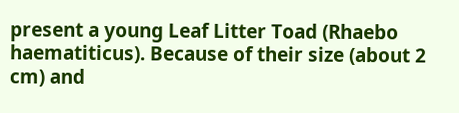present a young Leaf Litter Toad (Rhaebo haematiticus). Because of their size (about 2 cm) and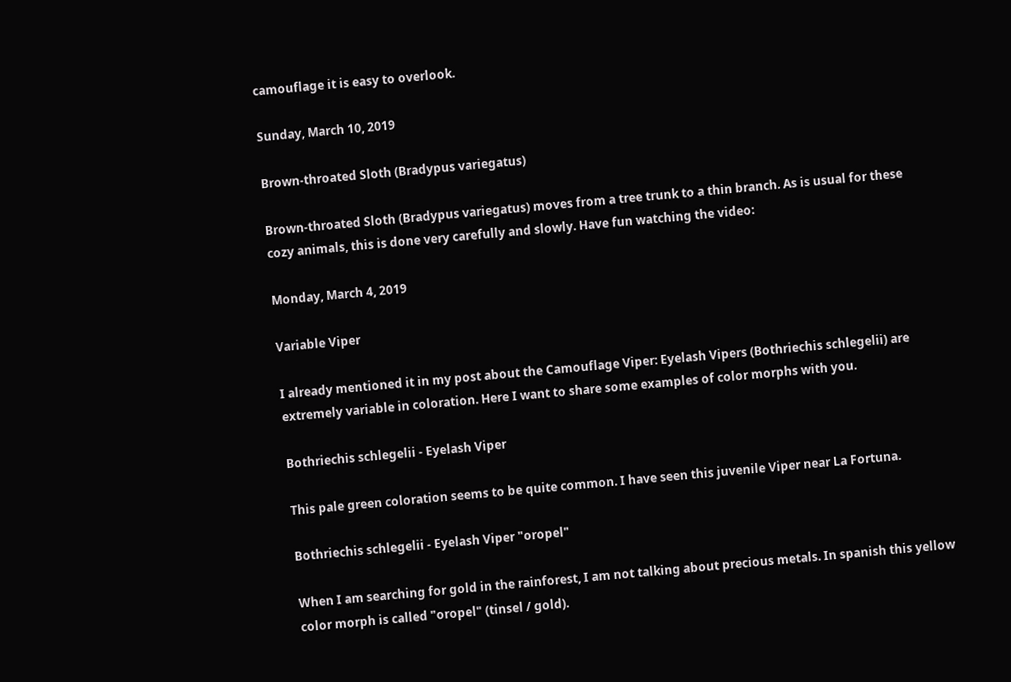camouflage it is easy to overlook.

Sunday, March 10, 2019

Brown-throated Sloth (Bradypus variegatus)

Brown-throated Sloth (Bradypus variegatus) moves from a tree trunk to a thin branch. As is usual for these cozy animals, this is done very carefully and slowly. Have fun watching the video:

Monday, March 4, 2019

Variable Viper

I already mentioned it in my post about the Camouflage Viper: Eyelash Vipers (Bothriechis schlegelii) are extremely variable in coloration. Here I want to share some examples of color morphs with you.

Bothriechis schlegelii - Eyelash Viper

This pale green coloration seems to be quite common. I have seen this juvenile Viper near La Fortuna.

Bothriechis schlegelii - Eyelash Viper "oropel"

When I am searching for gold in the rainforest, I am not talking about precious metals. In spanish this yellow color morph is called "oropel" (tinsel / gold).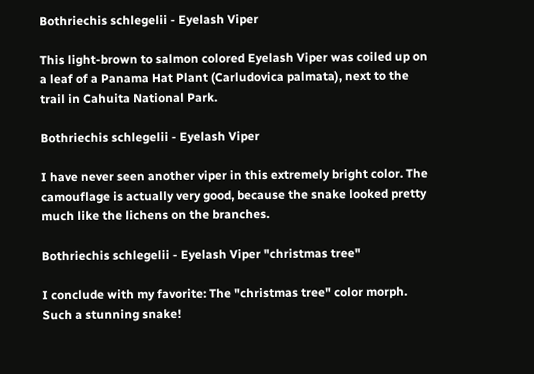Bothriechis schlegelii - Eyelash Viper

This light-brown to salmon colored Eyelash Viper was coiled up on a leaf of a Panama Hat Plant (Carludovica palmata), next to the trail in Cahuita National Park.

Bothriechis schlegelii - Eyelash Viper

I have never seen another viper in this extremely bright color. The camouflage is actually very good, because the snake looked pretty much like the lichens on the branches.

Bothriechis schlegelii - Eyelash Viper "christmas tree"

I conclude with my favorite: The "christmas tree" color morph. Such a stunning snake!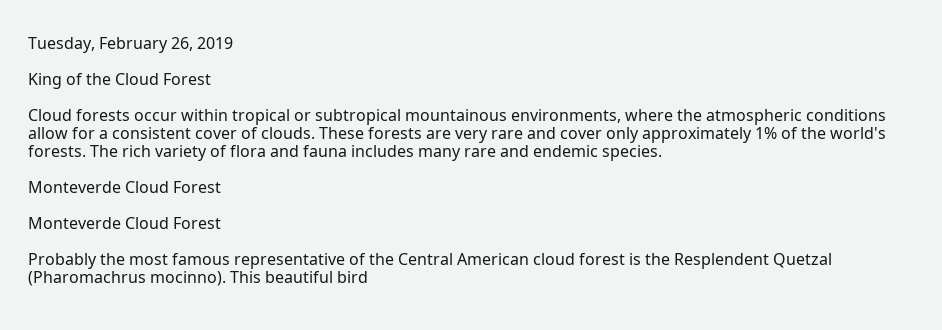Tuesday, February 26, 2019

King of the Cloud Forest

Cloud forests occur within tropical or subtropical mountainous environments, where the atmospheric conditions allow for a consistent cover of clouds. These forests are very rare and cover only approximately 1% of the world's forests. The rich variety of flora and fauna includes many rare and endemic species.

Monteverde Cloud Forest

Monteverde Cloud Forest

Probably the most famous representative of the Central American cloud forest is the Resplendent Quetzal (Pharomachrus mocinno). This beautiful bird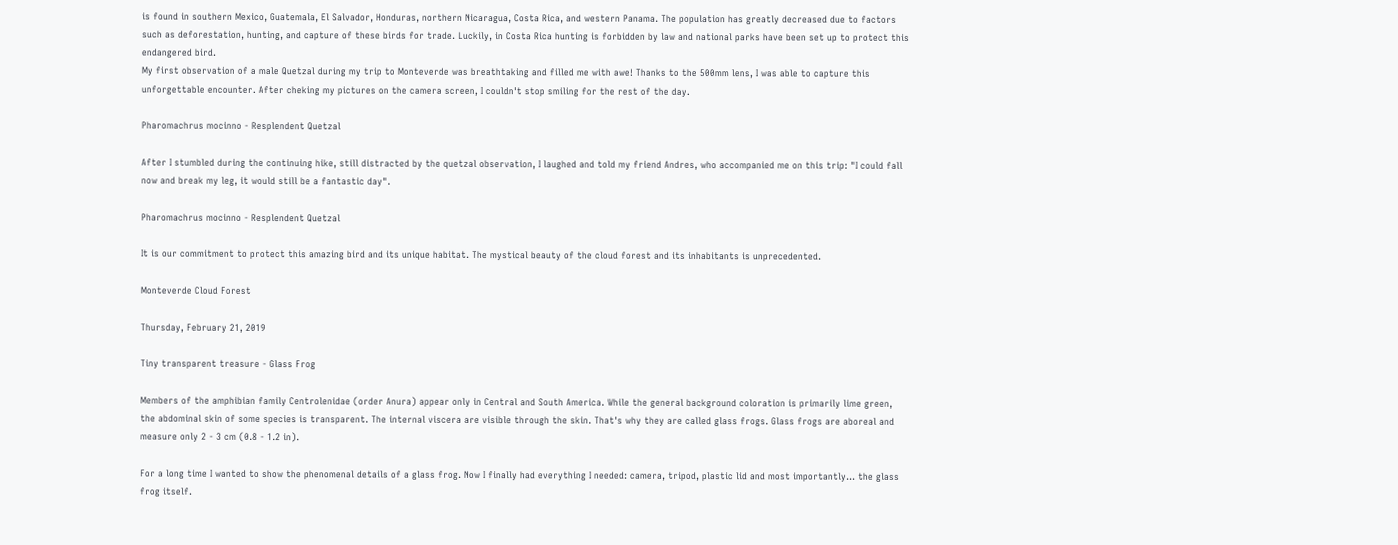is found in southern Mexico, Guatemala, El Salvador, Honduras, northern Nicaragua, Costa Rica, and western Panama. The population has greatly decreased due to factors such as deforestation, hunting, and capture of these birds for trade. Luckily, in Costa Rica hunting is forbidden by law and national parks have been set up to protect this endangered bird.
My first observation of a male Quetzal during my trip to Monteverde was breathtaking and filled me with awe! Thanks to the 500mm lens, I was able to capture this unforgettable encounter. After cheking my pictures on the camera screen, I couldn't stop smiling for the rest of the day.

Pharomachrus mocinno - Resplendent Quetzal

After I stumbled during the continuing hike, still distracted by the quetzal observation, I laughed and told my friend Andres, who accompanied me on this trip: "I could fall now and break my leg, it would still be a fantastic day".

Pharomachrus mocinno - Resplendent Quetzal

It is our commitment to protect this amazing bird and its unique habitat. The mystical beauty of the cloud forest and its inhabitants is unprecedented.

Monteverde Cloud Forest

Thursday, February 21, 2019

Tiny transparent treasure - Glass Frog

Members of the amphibian family Centrolenidae (order Anura) appear only in Central and South America. While the general background coloration is primarily lime green, the abdominal skin of some species is transparent. The internal viscera are visible through the skin. That's why they are called glass frogs. Glass frogs are aboreal and measure only 2 - 3 cm (0.8 - 1.2 in).

For a long time I wanted to show the phenomenal details of a glass frog. Now I finally had everything I needed: camera, tripod, plastic lid and most importantly... the glass frog itself.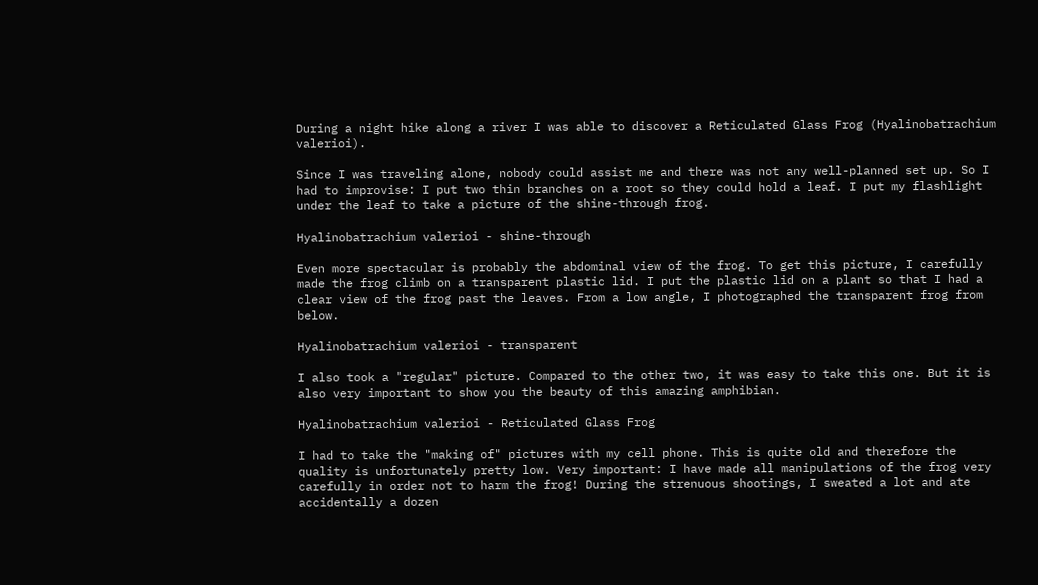During a night hike along a river I was able to discover a Reticulated Glass Frog (Hyalinobatrachium valerioi).

Since I was traveling alone, nobody could assist me and there was not any well-planned set up. So I had to improvise: I put two thin branches on a root so they could hold a leaf. I put my flashlight under the leaf to take a picture of the shine-through frog.

Hyalinobatrachium valerioi - shine-through

Even more spectacular is probably the abdominal view of the frog. To get this picture, I carefully made the frog climb on a transparent plastic lid. I put the plastic lid on a plant so that I had a clear view of the frog past the leaves. From a low angle, I photographed the transparent frog from below.

Hyalinobatrachium valerioi - transparent

I also took a "regular" picture. Compared to the other two, it was easy to take this one. But it is also very important to show you the beauty of this amazing amphibian.

Hyalinobatrachium valerioi - Reticulated Glass Frog

I had to take the "making of" pictures with my cell phone. This is quite old and therefore the quality is unfortunately pretty low. Very important: I have made all manipulations of the frog very carefully in order not to harm the frog! During the strenuous shootings, I sweated a lot and ate accidentally a dozen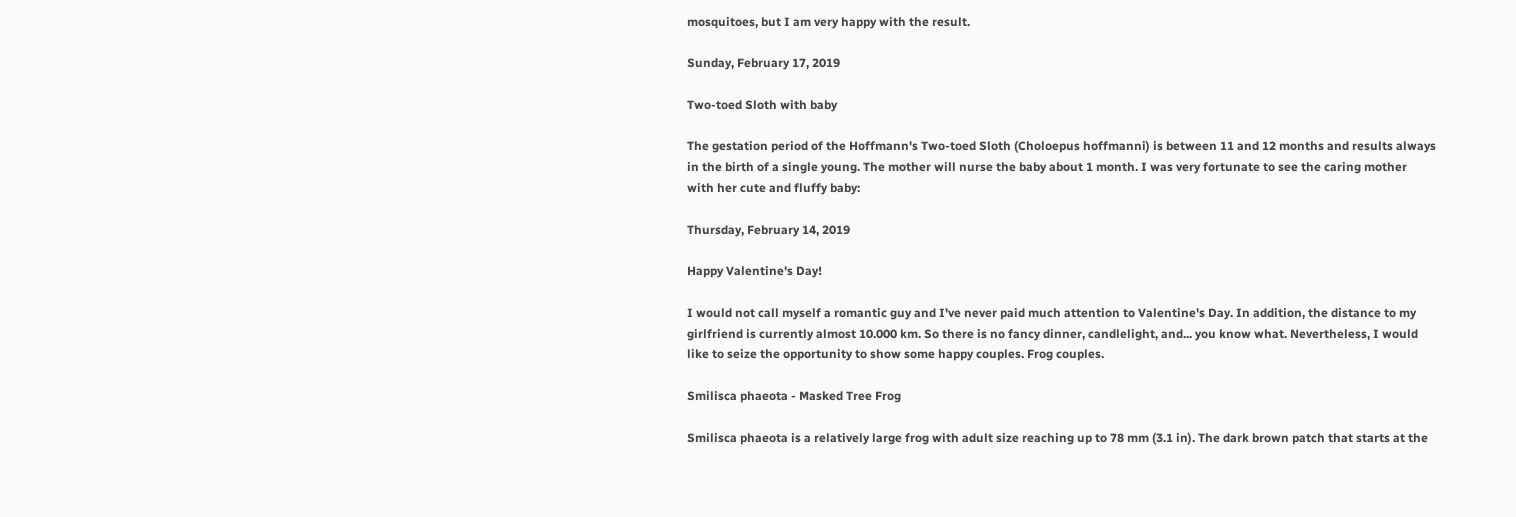mosquitoes, but I am very happy with the result.

Sunday, February 17, 2019

Two-toed Sloth with baby

The gestation period of the Hoffmann's Two-toed Sloth (Choloepus hoffmanni) is between 11 and 12 months and results always in the birth of a single young. The mother will nurse the baby about 1 month. I was very fortunate to see the caring mother with her cute and fluffy baby:

Thursday, February 14, 2019

Happy Valentine's Day!

I would not call myself a romantic guy and I've never paid much attention to Valentine's Day. In addition, the distance to my girlfriend is currently almost 10.000 km. So there is no fancy dinner, candlelight, and... you know what. Nevertheless, I would like to seize the opportunity to show some happy couples. Frog couples.

Smilisca phaeota - Masked Tree Frog

Smilisca phaeota is a relatively large frog with adult size reaching up to 78 mm (3.1 in). The dark brown patch that starts at the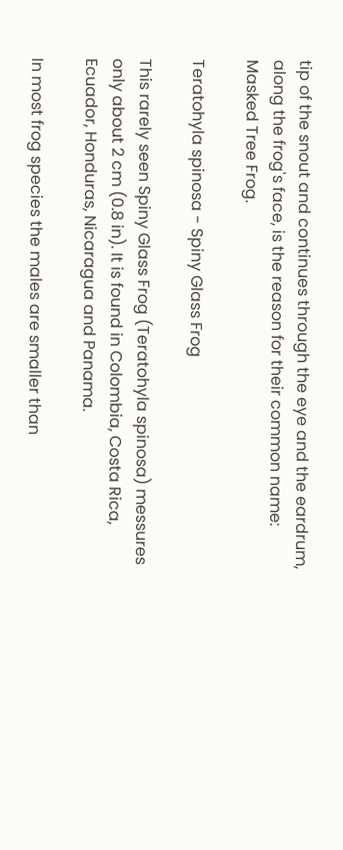tip of the snout and continues through the eye and the eardrum, along the frog's face, is the reason for their common name: Masked Tree Frog.

Teratohyla spinosa - Spiny Glass Frog

This rarely seen Spiny Glass Frog (Teratohyla spinosa) messures only about 2 cm (0.8 in). It is found in Colombia, Costa Rica, Ecuador, Honduras, Nicaragua and Panama.

In most frog species the males are smaller than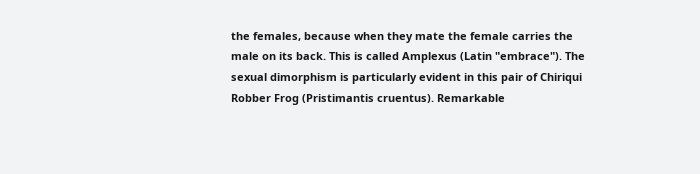the females, because when they mate the female carries the male on its back. This is called Amplexus (Latin "embrace"). The sexual dimorphism is particularly evident in this pair of Chiriqui Robber Frog (Pristimantis cruentus). Remarkable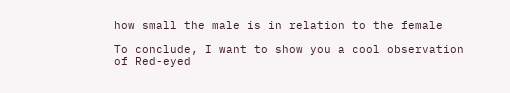how small the male is in relation to the female

To conclude, I want to show you a cool observation of Red-eyed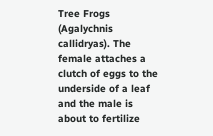Tree Frogs (Agalychnis callidryas). The female attaches a clutch of eggs to the underside of a leaf and the male is about to fertilize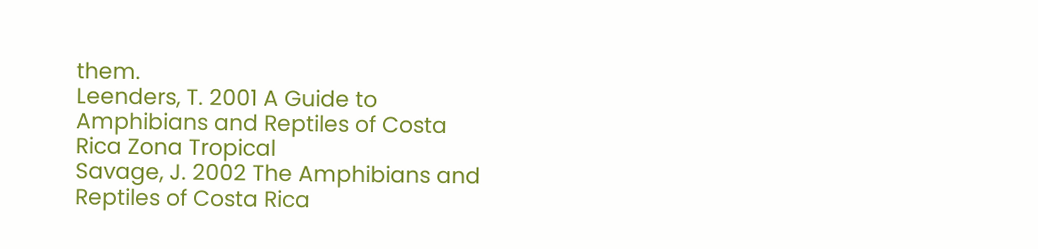them.
Leenders, T. 2001 A Guide to Amphibians and Reptiles of Costa Rica Zona Tropical
Savage, J. 2002 The Amphibians and Reptiles of Costa Rica